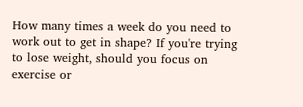How many times a week do you need to work out to get in shape? If you're trying to lose weight, should you focus on exercise or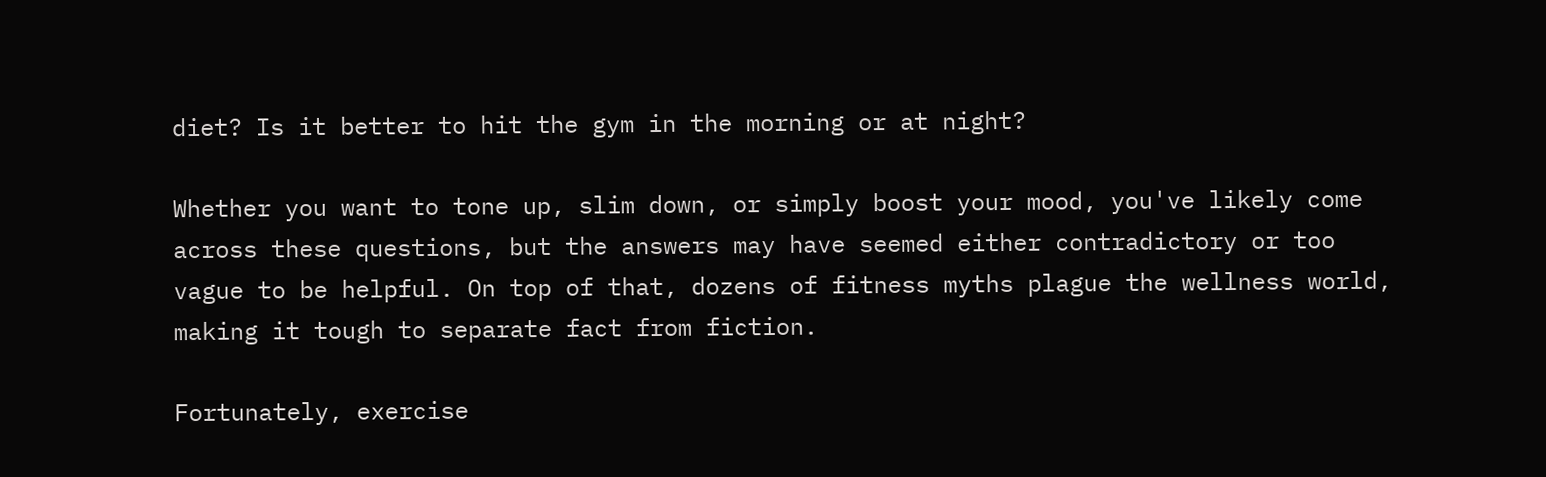diet? Is it better to hit the gym in the morning or at night?

Whether you want to tone up, slim down, or simply boost your mood, you've likely come across these questions, but the answers may have seemed either contradictory or too vague to be helpful. On top of that, dozens of fitness myths plague the wellness world, making it tough to separate fact from fiction.

Fortunately, exercise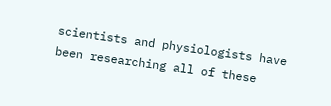scientists and physiologists have been researching all of these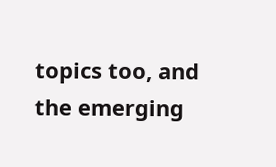topics too, and the emerging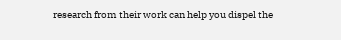research from their work can help you dispel the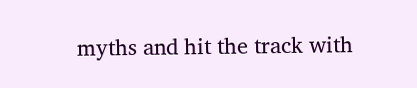myths and hit the track with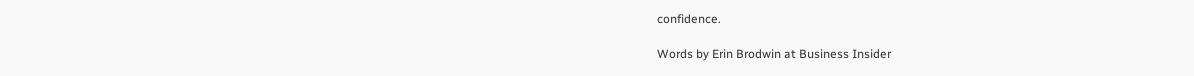confidence.

Words by Erin Brodwin at Business Insider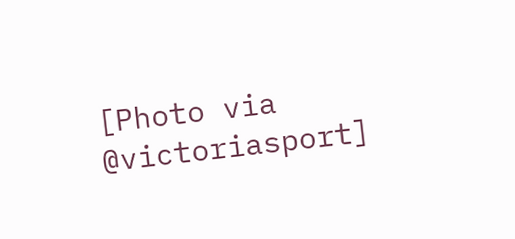[Photo via @victoriasport]